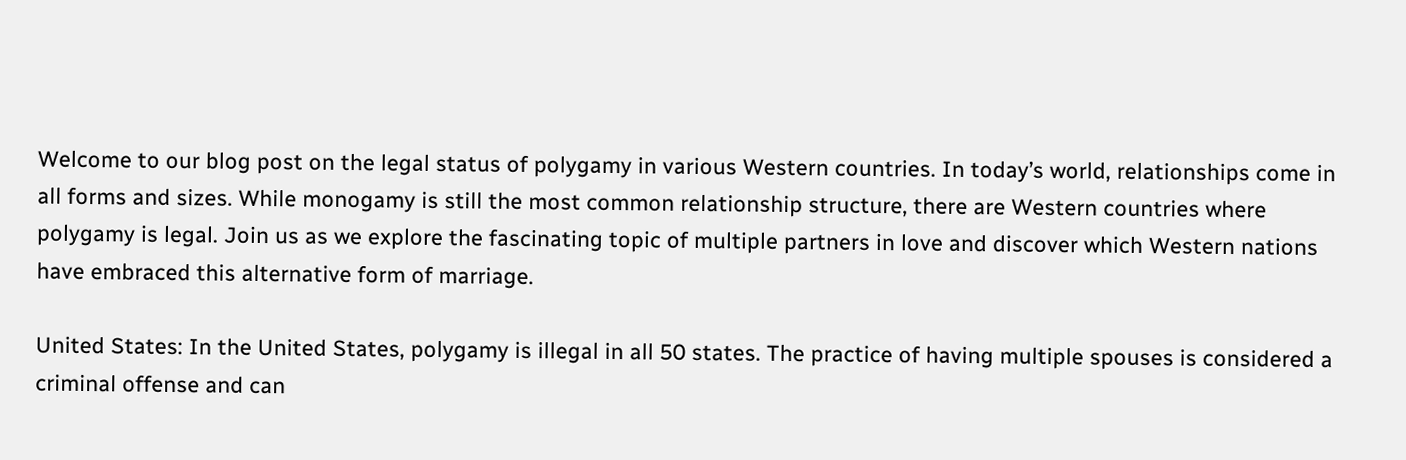Welcome to our blog post on the legal status of polygamy in various Western countries. In today’s world, relationships come in all forms and sizes. While monogamy is still the most common relationship structure, there are Western countries where polygamy is legal. Join us as we explore the fascinating topic of multiple partners in love and discover which Western nations have embraced this alternative form of marriage.

United States: In the United States, polygamy is illegal in all 50 states. The practice of having multiple spouses is considered a criminal offense and can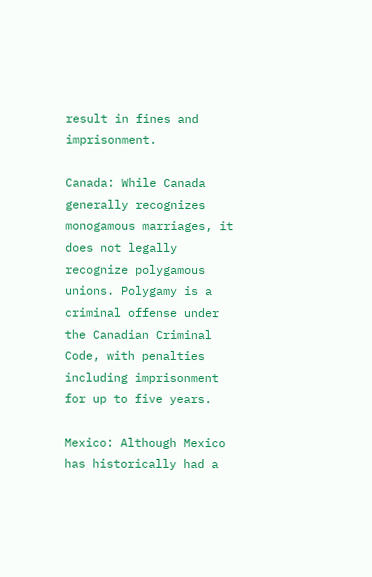result in fines and imprisonment.

Canada: While Canada generally recognizes monogamous marriages, it does not legally recognize polygamous unions. Polygamy is a criminal offense under the Canadian Criminal Code, with penalties including imprisonment for up to five years.

Mexico: Although Mexico has historically had a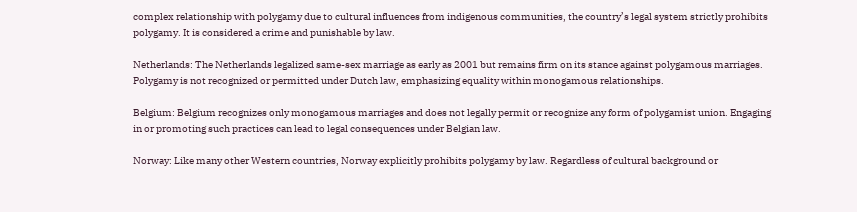complex relationship with polygamy due to cultural influences from indigenous communities, the country’s legal system strictly prohibits polygamy. It is considered a crime and punishable by law.

Netherlands: The Netherlands legalized same-sex marriage as early as 2001 but remains firm on its stance against polygamous marriages. Polygamy is not recognized or permitted under Dutch law, emphasizing equality within monogamous relationships.

Belgium: Belgium recognizes only monogamous marriages and does not legally permit or recognize any form of polygamist union. Engaging in or promoting such practices can lead to legal consequences under Belgian law.

Norway: Like many other Western countries, Norway explicitly prohibits polygamy by law. Regardless of cultural background or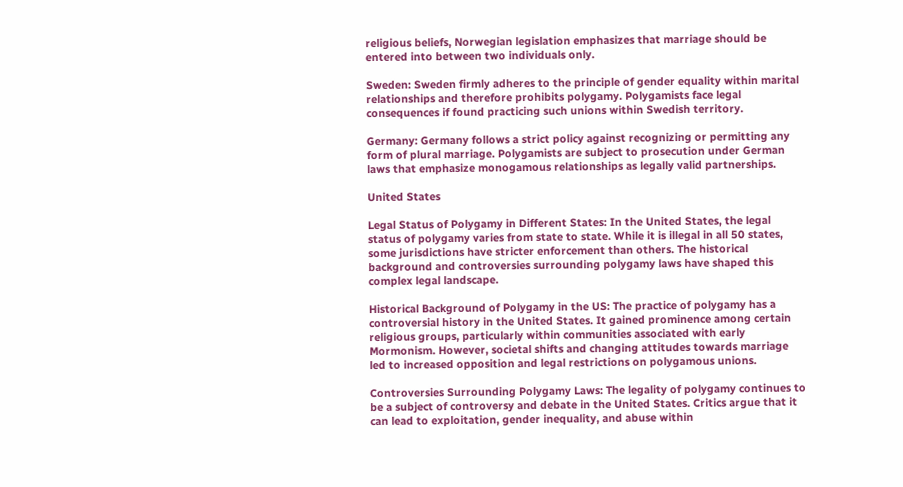religious beliefs, Norwegian legislation emphasizes that marriage should be entered into between two individuals only.

Sweden: Sweden firmly adheres to the principle of gender equality within marital relationships and therefore prohibits polygamy. Polygamists face legal consequences if found practicing such unions within Swedish territory.

Germany: Germany follows a strict policy against recognizing or permitting any form of plural marriage. Polygamists are subject to prosecution under German laws that emphasize monogamous relationships as legally valid partnerships.

United States

Legal Status of Polygamy in Different States: In the United States, the legal status of polygamy varies from state to state. While it is illegal in all 50 states, some jurisdictions have stricter enforcement than others. The historical background and controversies surrounding polygamy laws have shaped this complex legal landscape.

Historical Background of Polygamy in the US: The practice of polygamy has a controversial history in the United States. It gained prominence among certain religious groups, particularly within communities associated with early Mormonism. However, societal shifts and changing attitudes towards marriage led to increased opposition and legal restrictions on polygamous unions.

Controversies Surrounding Polygamy Laws: The legality of polygamy continues to be a subject of controversy and debate in the United States. Critics argue that it can lead to exploitation, gender inequality, and abuse within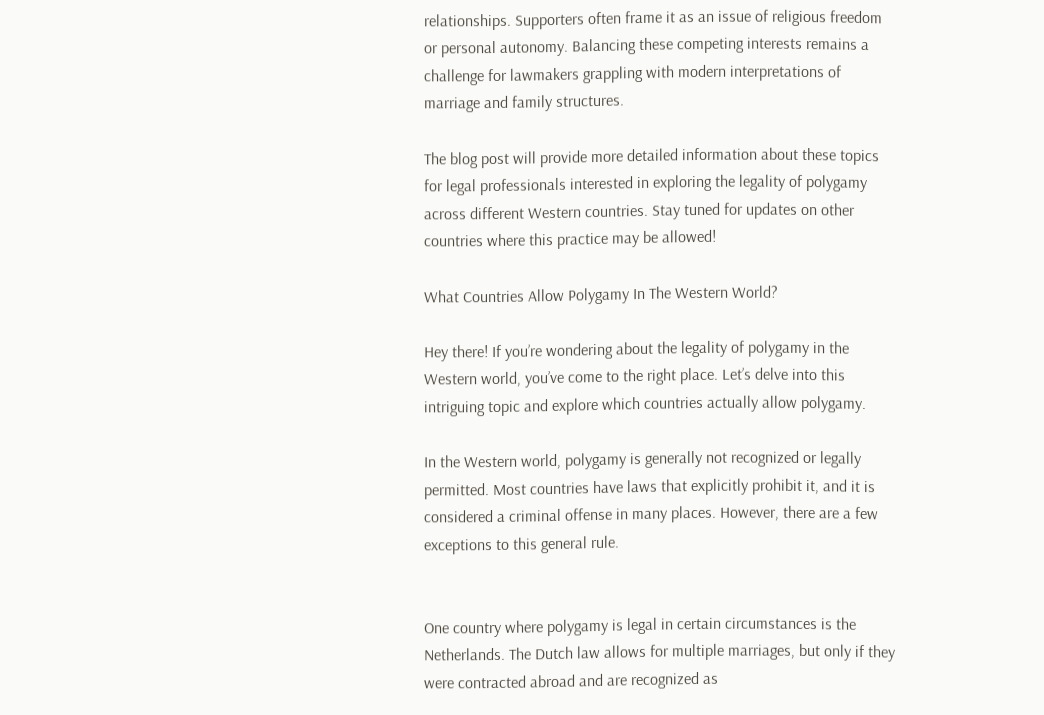relationships. Supporters often frame it as an issue of religious freedom or personal autonomy. Balancing these competing interests remains a challenge for lawmakers grappling with modern interpretations of marriage and family structures.

The blog post will provide more detailed information about these topics for legal professionals interested in exploring the legality of polygamy across different Western countries. Stay tuned for updates on other countries where this practice may be allowed!

What Countries Allow Polygamy In The Western World?

Hey there! If you’re wondering about the legality of polygamy in the Western world, you’ve come to the right place. Let’s delve into this intriguing topic and explore which countries actually allow polygamy.

In the Western world, polygamy is generally not recognized or legally permitted. Most countries have laws that explicitly prohibit it, and it is considered a criminal offense in many places. However, there are a few exceptions to this general rule.


One country where polygamy is legal in certain circumstances is the Netherlands. The Dutch law allows for multiple marriages, but only if they were contracted abroad and are recognized as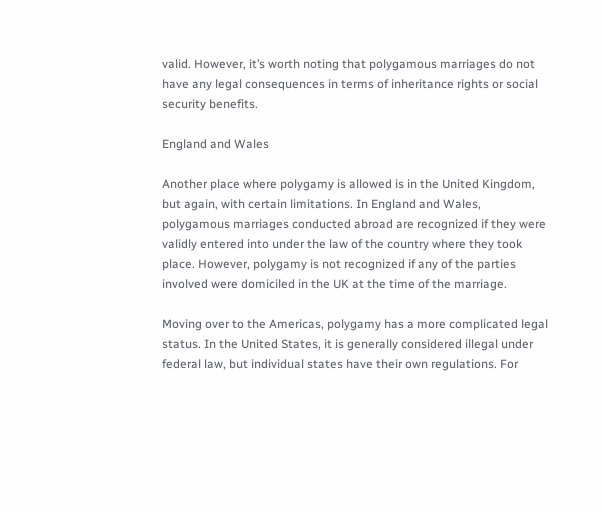valid. However, it’s worth noting that polygamous marriages do not have any legal consequences in terms of inheritance rights or social security benefits.

England and Wales

Another place where polygamy is allowed is in the United Kingdom, but again, with certain limitations. In England and Wales, polygamous marriages conducted abroad are recognized if they were validly entered into under the law of the country where they took place. However, polygamy is not recognized if any of the parties involved were domiciled in the UK at the time of the marriage.

Moving over to the Americas, polygamy has a more complicated legal status. In the United States, it is generally considered illegal under federal law, but individual states have their own regulations. For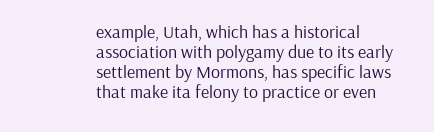example, Utah, which has a historical association with polygamy due to its early settlement by Mormons, has specific laws that make ita felony to practice or even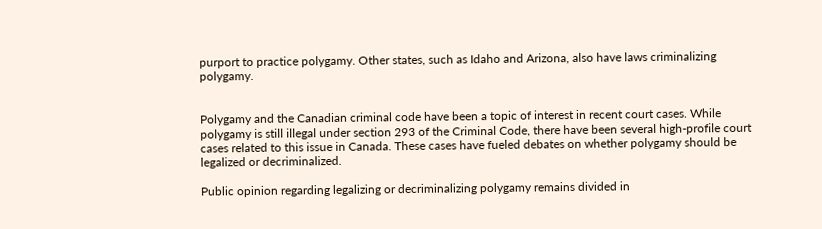purport to practice polygamy. Other states, such as Idaho and Arizona, also have laws criminalizing polygamy.


Polygamy and the Canadian criminal code have been a topic of interest in recent court cases. While polygamy is still illegal under section 293 of the Criminal Code, there have been several high-profile court cases related to this issue in Canada. These cases have fueled debates on whether polygamy should be legalized or decriminalized.

Public opinion regarding legalizing or decriminalizing polygamy remains divided in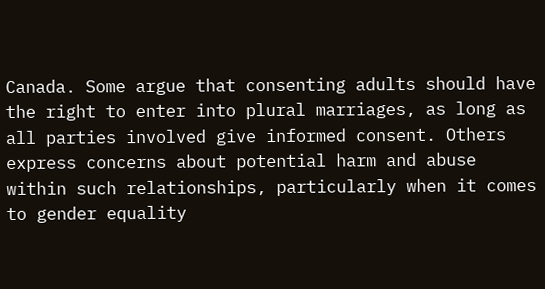Canada. Some argue that consenting adults should have the right to enter into plural marriages, as long as all parties involved give informed consent. Others express concerns about potential harm and abuse within such relationships, particularly when it comes to gender equality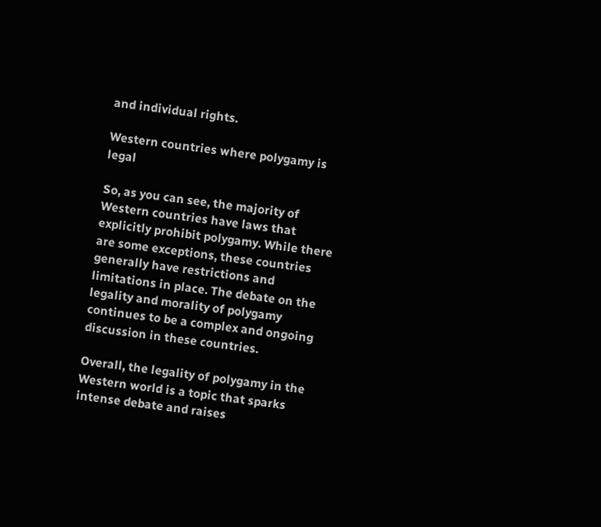and individual rights.

Western countries where polygamy is legal

So, as you can see, the majority of Western countries have laws that explicitly prohibit polygamy. While there are some exceptions, these countries generally have restrictions and limitations in place. The debate on the legality and morality of polygamy continues to be a complex and ongoing discussion in these countries.

Overall, the legality of polygamy in the Western world is a topic that sparks intense debate and raises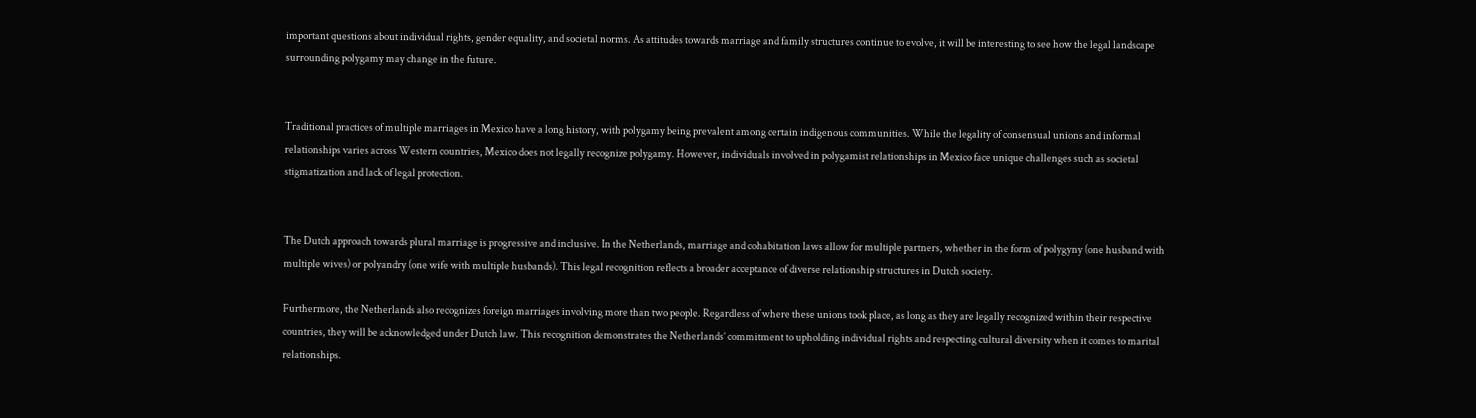important questions about individual rights, gender equality, and societal norms. As attitudes towards marriage and family structures continue to evolve, it will be interesting to see how the legal landscape surrounding polygamy may change in the future.


Traditional practices of multiple marriages in Mexico have a long history, with polygamy being prevalent among certain indigenous communities. While the legality of consensual unions and informal relationships varies across Western countries, Mexico does not legally recognize polygamy. However, individuals involved in polygamist relationships in Mexico face unique challenges such as societal stigmatization and lack of legal protection.


The Dutch approach towards plural marriage is progressive and inclusive. In the Netherlands, marriage and cohabitation laws allow for multiple partners, whether in the form of polygyny (one husband with multiple wives) or polyandry (one wife with multiple husbands). This legal recognition reflects a broader acceptance of diverse relationship structures in Dutch society.

Furthermore, the Netherlands also recognizes foreign marriages involving more than two people. Regardless of where these unions took place, as long as they are legally recognized within their respective countries, they will be acknowledged under Dutch law. This recognition demonstrates the Netherlands’ commitment to upholding individual rights and respecting cultural diversity when it comes to marital relationships.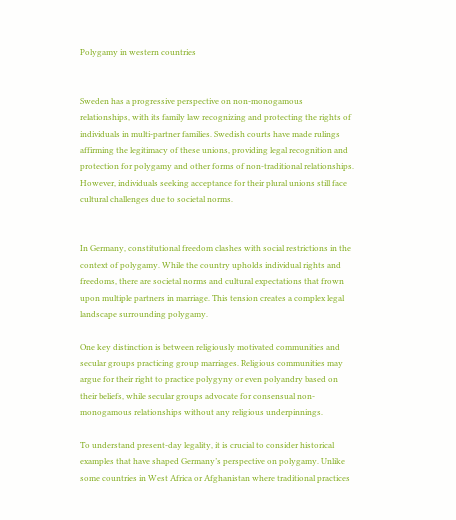Polygamy in western countries


Sweden has a progressive perspective on non-monogamous relationships, with its family law recognizing and protecting the rights of individuals in multi-partner families. Swedish courts have made rulings affirming the legitimacy of these unions, providing legal recognition and protection for polygamy and other forms of non-traditional relationships. However, individuals seeking acceptance for their plural unions still face cultural challenges due to societal norms.


In Germany, constitutional freedom clashes with social restrictions in the context of polygamy. While the country upholds individual rights and freedoms, there are societal norms and cultural expectations that frown upon multiple partners in marriage. This tension creates a complex legal landscape surrounding polygamy.

One key distinction is between religiously motivated communities and secular groups practicing group marriages. Religious communities may argue for their right to practice polygyny or even polyandry based on their beliefs, while secular groups advocate for consensual non-monogamous relationships without any religious underpinnings.

To understand present-day legality, it is crucial to consider historical examples that have shaped Germany’s perspective on polygamy. Unlike some countries in West Africa or Afghanistan where traditional practices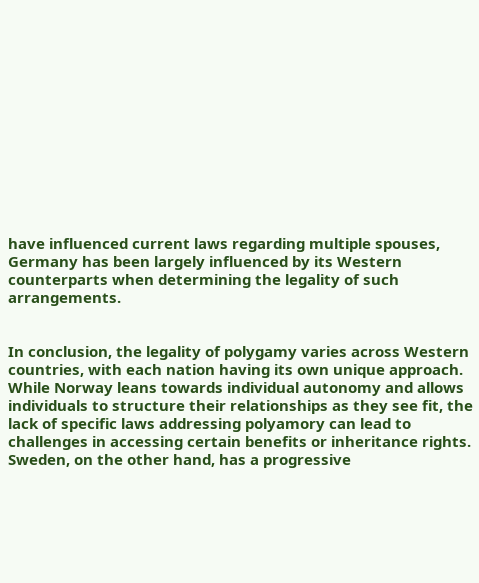have influenced current laws regarding multiple spouses, Germany has been largely influenced by its Western counterparts when determining the legality of such arrangements.


In conclusion, the legality of polygamy varies across Western countries, with each nation having its own unique approach. While Norway leans towards individual autonomy and allows individuals to structure their relationships as they see fit, the lack of specific laws addressing polyamory can lead to challenges in accessing certain benefits or inheritance rights. Sweden, on the other hand, has a progressive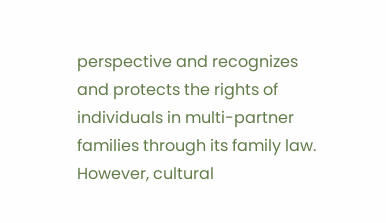perspective and recognizes and protects the rights of individuals in multi-partner families through its family law. However, cultural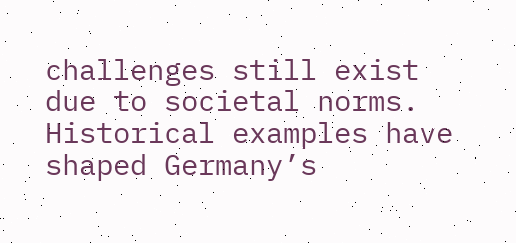challenges still exist due to societal norms. Historical examples have shaped Germany’s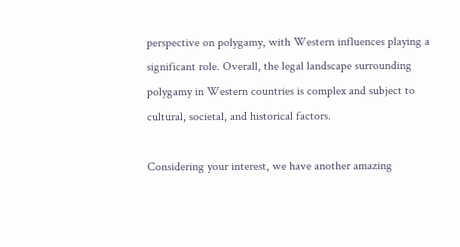perspective on polygamy, with Western influences playing a significant role. Overall, the legal landscape surrounding polygamy in Western countries is complex and subject to cultural, societal, and historical factors.

Considering your interest, we have another amazing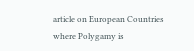article on European Countries where Polygamy is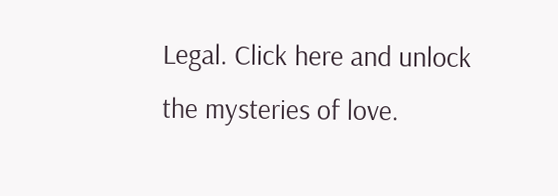Legal. Click here and unlock the mysteries of love.